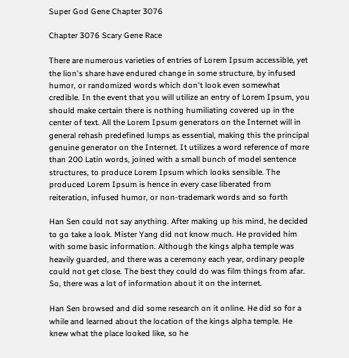Super God Gene Chapter 3076

Chapter 3076 Scary Gene Race

There are numerous varieties of entries of Lorem Ipsum accessible, yet the lion's share have endured change in some structure, by infused humor, or randomized words which don't look even somewhat credible. In the event that you will utilize an entry of Lorem Ipsum, you should make certain there is nothing humiliating covered up in the center of text. All the Lorem Ipsum generators on the Internet will in general rehash predefined lumps as essential, making this the principal genuine generator on the Internet. It utilizes a word reference of more than 200 Latin words, joined with a small bunch of model sentence structures, to produce Lorem Ipsum which looks sensible. The produced Lorem Ipsum is hence in every case liberated from reiteration, infused humor, or non-trademark words and so forth

Han Sen could not say anything. After making up his mind, he decided to go take a look. Mister Yang did not know much. He provided him with some basic information. Although the kings alpha temple was heavily guarded, and there was a ceremony each year, ordinary people could not get close. The best they could do was film things from afar. So, there was a lot of information about it on the internet.

Han Sen browsed and did some research on it online. He did so for a while and learned about the location of the kings alpha temple. He knew what the place looked like, so he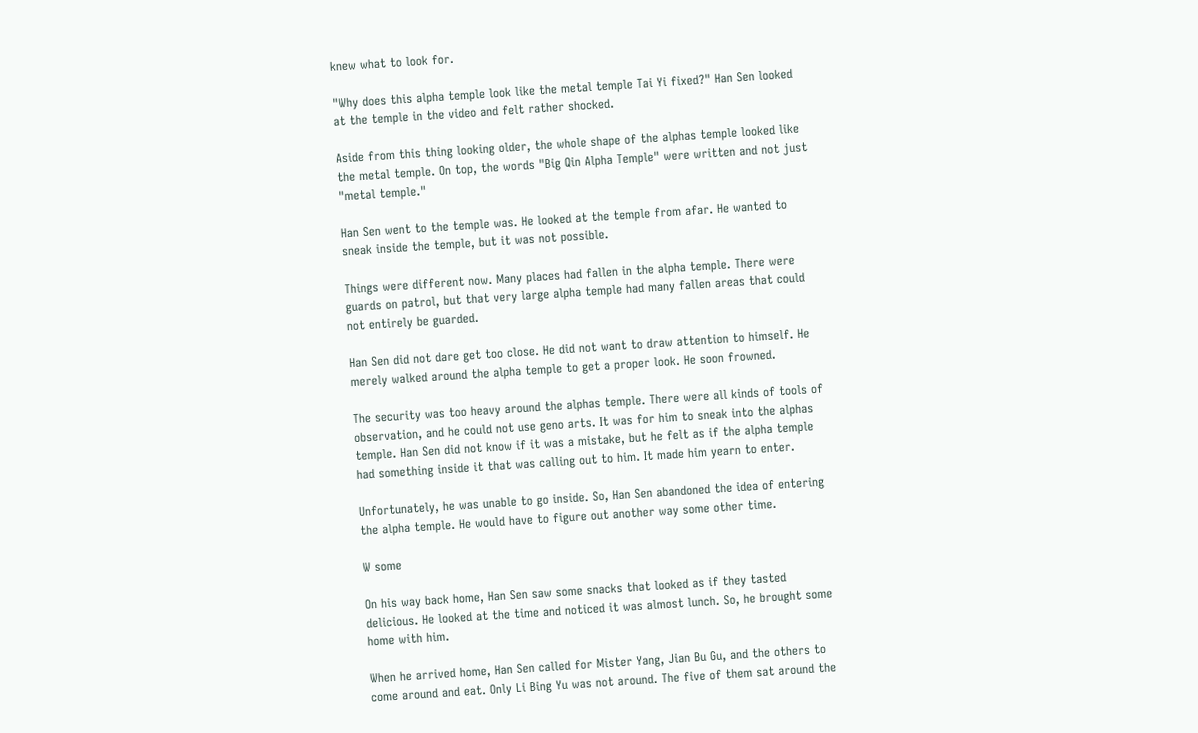knew what to look for.

"Why does this alpha temple look like the metal temple Tai Yi fixed?" Han Sen looked at the temple in the video and felt rather shocked.

Aside from this thing looking older, the whole shape of the alphas temple looked like the metal temple. On top, the words "Big Qin Alpha Temple" were written and not just "metal temple."

Han Sen went to the temple was. He looked at the temple from afar. He wanted to sneak inside the temple, but it was not possible.

Things were different now. Many places had fallen in the alpha temple. There were guards on patrol, but that very large alpha temple had many fallen areas that could not entirely be guarded.

Han Sen did not dare get too close. He did not want to draw attention to himself. He merely walked around the alpha temple to get a proper look. He soon frowned.

The security was too heavy around the alphas temple. There were all kinds of tools of observation, and he could not use geno arts. It was for him to sneak into the alphas temple. Han Sen did not know if it was a mistake, but he felt as if the alpha temple had something inside it that was calling out to him. It made him yearn to enter.

Unfortunately, he was unable to go inside. So, Han Sen abandoned the idea of entering the alpha temple. He would have to figure out another way some other time.

W some

On his way back home, Han Sen saw some snacks that looked as if they tasted delicious. He looked at the time and noticed it was almost lunch. So, he brought some home with him.

When he arrived home, Han Sen called for Mister Yang, Jian Bu Gu, and the others to come around and eat. Only Li Bing Yu was not around. The five of them sat around the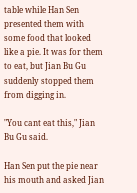table while Han Sen presented them with some food that looked like a pie. It was for them to eat, but Jian Bu Gu suddenly stopped them from digging in.

"You cant eat this," Jian Bu Gu said.

Han Sen put the pie near his mouth and asked Jian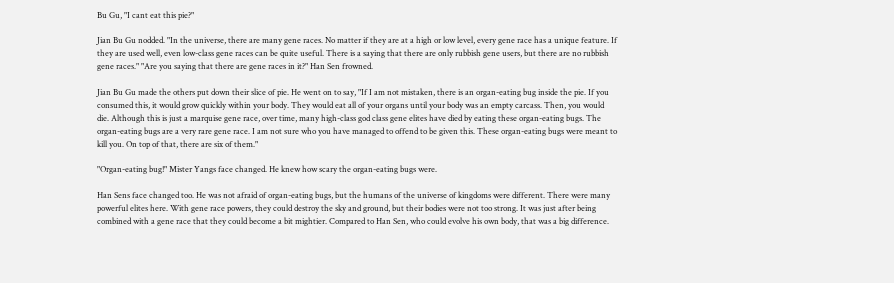Bu Gu, "I cant eat this pie?"

Jian Bu Gu nodded. "In the universe, there are many gene races. No matter if they are at a high or low level, every gene race has a unique feature. If they are used well, even low-class gene races can be quite useful. There is a saying that there are only rubbish gene users, but there are no rubbish gene races." "Are you saying that there are gene races in it?" Han Sen frowned.

Jian Bu Gu made the others put down their slice of pie. He went on to say, "If I am not mistaken, there is an organ-eating bug inside the pie. If you consumed this, it would grow quickly within your body. They would eat all of your organs until your body was an empty carcass. Then, you would die. Although this is just a marquise gene race, over time, many high-class god class gene elites have died by eating these organ-eating bugs. The organ-eating bugs are a very rare gene race. I am not sure who you have managed to offend to be given this. These organ-eating bugs were meant to kill you. On top of that, there are six of them."

"Organ-eating bug!" Mister Yangs face changed. He knew how scary the organ-eating bugs were.

Han Sens face changed too. He was not afraid of organ-eating bugs, but the humans of the universe of kingdoms were different. There were many powerful elites here. With gene race powers, they could destroy the sky and ground, but their bodies were not too strong. It was just after being combined with a gene race that they could become a bit mightier. Compared to Han Sen, who could evolve his own body, that was a big difference.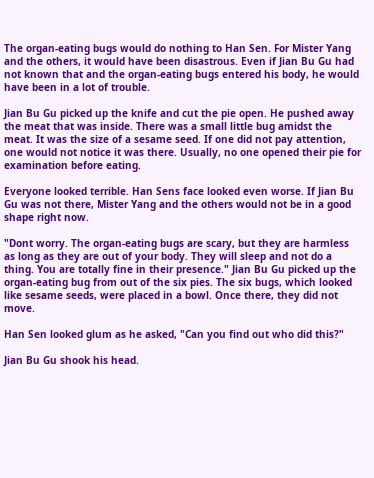The organ-eating bugs would do nothing to Han Sen. For Mister Yang and the others, it would have been disastrous. Even if Jian Bu Gu had not known that and the organ-eating bugs entered his body, he would have been in a lot of trouble.

Jian Bu Gu picked up the knife and cut the pie open. He pushed away the meat that was inside. There was a small little bug amidst the meat. It was the size of a sesame seed. If one did not pay attention, one would not notice it was there. Usually, no one opened their pie for examination before eating.

Everyone looked terrible. Han Sens face looked even worse. If Jian Bu Gu was not there, Mister Yang and the others would not be in a good shape right now.

"Dont worry. The organ-eating bugs are scary, but they are harmless as long as they are out of your body. They will sleep and not do a thing. You are totally fine in their presence." Jian Bu Gu picked up the organ-eating bug from out of the six pies. The six bugs, which looked like sesame seeds, were placed in a bowl. Once there, they did not move.

Han Sen looked glum as he asked, "Can you find out who did this?"

Jian Bu Gu shook his head.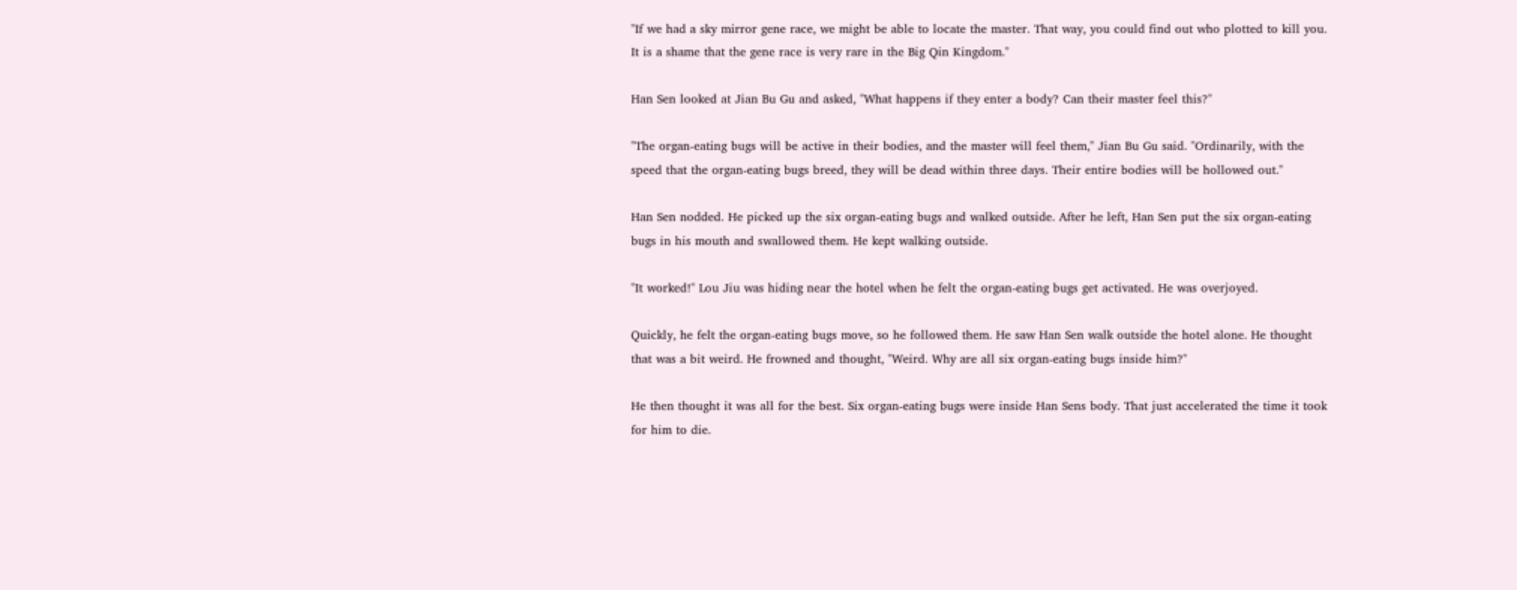"If we had a sky mirror gene race, we might be able to locate the master. That way, you could find out who plotted to kill you. It is a shame that the gene race is very rare in the Big Qin Kingdom."

Han Sen looked at Jian Bu Gu and asked, "What happens if they enter a body? Can their master feel this?"

"The organ-eating bugs will be active in their bodies, and the master will feel them," Jian Bu Gu said. "Ordinarily, with the speed that the organ-eating bugs breed, they will be dead within three days. Their entire bodies will be hollowed out."

Han Sen nodded. He picked up the six organ-eating bugs and walked outside. After he left, Han Sen put the six organ-eating bugs in his mouth and swallowed them. He kept walking outside.

"It worked!" Lou Jiu was hiding near the hotel when he felt the organ-eating bugs get activated. He was overjoyed.

Quickly, he felt the organ-eating bugs move, so he followed them. He saw Han Sen walk outside the hotel alone. He thought that was a bit weird. He frowned and thought, "Weird. Why are all six organ-eating bugs inside him?"

He then thought it was all for the best. Six organ-eating bugs were inside Han Sens body. That just accelerated the time it took for him to die.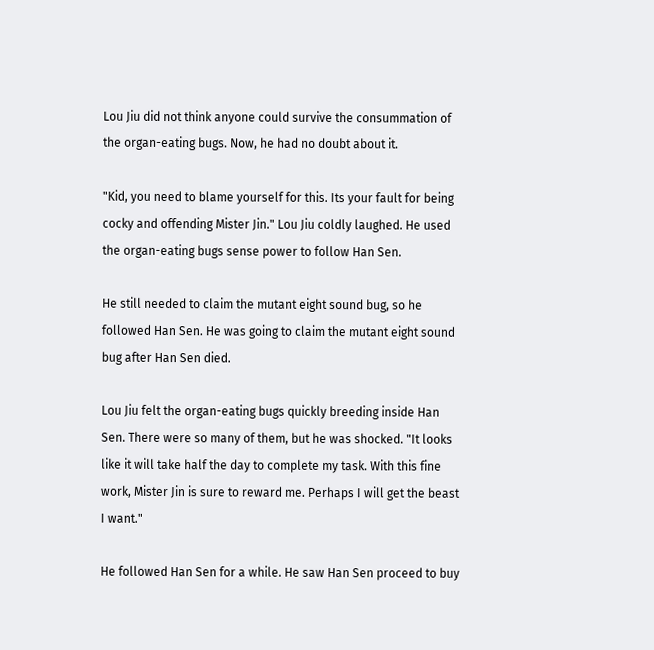Lou Jiu did not think anyone could survive the consummation of the organ-eating bugs. Now, he had no doubt about it.

"Kid, you need to blame yourself for this. Its your fault for being cocky and offending Mister Jin." Lou Jiu coldly laughed. He used the organ-eating bugs sense power to follow Han Sen.

He still needed to claim the mutant eight sound bug, so he followed Han Sen. He was going to claim the mutant eight sound bug after Han Sen died.

Lou Jiu felt the organ-eating bugs quickly breeding inside Han Sen. There were so many of them, but he was shocked. "It looks like it will take half the day to complete my task. With this fine work, Mister Jin is sure to reward me. Perhaps I will get the beast I want."

He followed Han Sen for a while. He saw Han Sen proceed to buy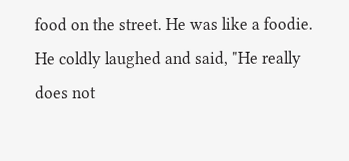food on the street. He was like a foodie. He coldly laughed and said, "He really does not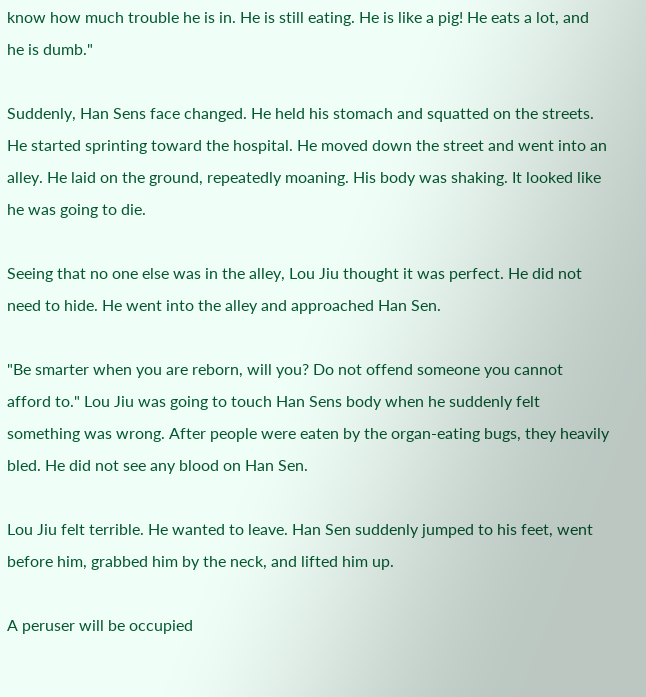know how much trouble he is in. He is still eating. He is like a pig! He eats a lot, and he is dumb."

Suddenly, Han Sens face changed. He held his stomach and squatted on the streets. He started sprinting toward the hospital. He moved down the street and went into an alley. He laid on the ground, repeatedly moaning. His body was shaking. It looked like he was going to die.

Seeing that no one else was in the alley, Lou Jiu thought it was perfect. He did not need to hide. He went into the alley and approached Han Sen.

"Be smarter when you are reborn, will you? Do not offend someone you cannot afford to." Lou Jiu was going to touch Han Sens body when he suddenly felt something was wrong. After people were eaten by the organ-eating bugs, they heavily bled. He did not see any blood on Han Sen.

Lou Jiu felt terrible. He wanted to leave. Han Sen suddenly jumped to his feet, went before him, grabbed him by the neck, and lifted him up.

A peruser will be occupied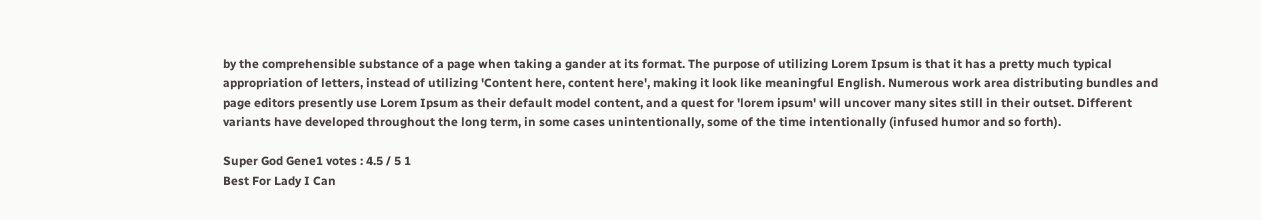by the comprehensible substance of a page when taking a gander at its format. The purpose of utilizing Lorem Ipsum is that it has a pretty much typical appropriation of letters, instead of utilizing 'Content here, content here', making it look like meaningful English. Numerous work area distributing bundles and page editors presently use Lorem Ipsum as their default model content, and a quest for 'lorem ipsum' will uncover many sites still in their outset. Different variants have developed throughout the long term, in some cases unintentionally, some of the time intentionally (infused humor and so forth).

Super God Gene1 votes : 4.5 / 5 1
Best For Lady I Can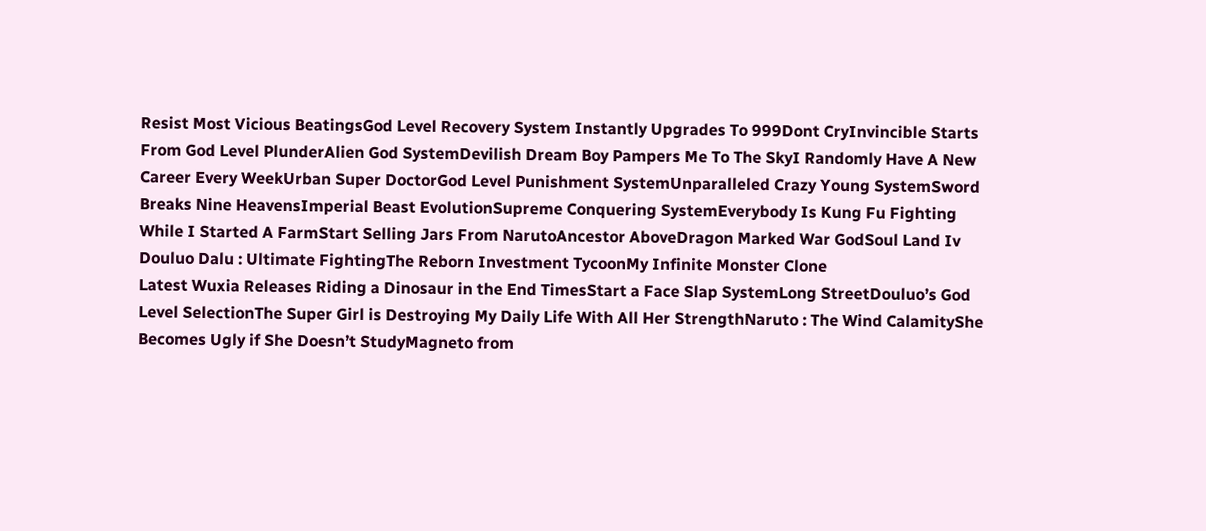Resist Most Vicious BeatingsGod Level Recovery System Instantly Upgrades To 999Dont CryInvincible Starts From God Level PlunderAlien God SystemDevilish Dream Boy Pampers Me To The SkyI Randomly Have A New Career Every WeekUrban Super DoctorGod Level Punishment SystemUnparalleled Crazy Young SystemSword Breaks Nine HeavensImperial Beast EvolutionSupreme Conquering SystemEverybody Is Kung Fu Fighting While I Started A FarmStart Selling Jars From NarutoAncestor AboveDragon Marked War GodSoul Land Iv Douluo Dalu : Ultimate FightingThe Reborn Investment TycoonMy Infinite Monster Clone
Latest Wuxia Releases Riding a Dinosaur in the End TimesStart a Face Slap SystemLong StreetDouluo’s God Level SelectionThe Super Girl is Destroying My Daily Life With All Her StrengthNaruto : The Wind CalamityShe Becomes Ugly if She Doesn’t StudyMagneto from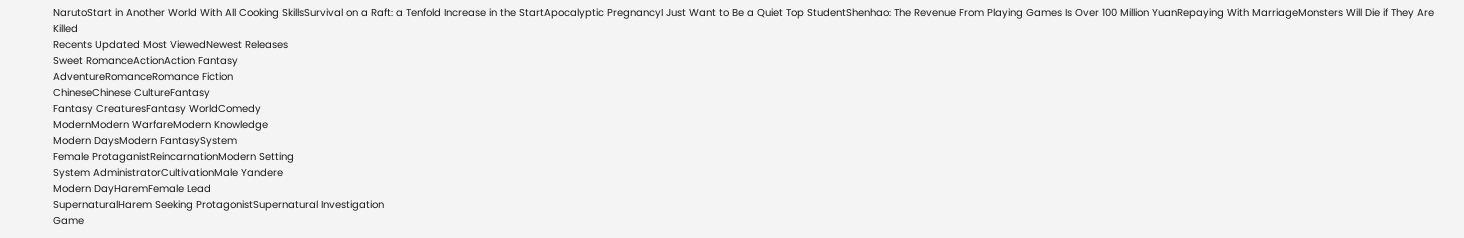NarutoStart in Another World With All Cooking SkillsSurvival on a Raft: a Tenfold Increase in the StartApocalyptic PregnancyI Just Want to Be a Quiet Top StudentShenhao: The Revenue From Playing Games Is Over 100 Million YuanRepaying With MarriageMonsters Will Die if They Are Killed
Recents Updated Most ViewedNewest Releases
Sweet RomanceActionAction Fantasy
AdventureRomanceRomance Fiction
ChineseChinese CultureFantasy
Fantasy CreaturesFantasy WorldComedy
ModernModern WarfareModern Knowledge
Modern DaysModern FantasySystem
Female ProtaganistReincarnationModern Setting
System AdministratorCultivationMale Yandere
Modern DayHaremFemale Lead
SupernaturalHarem Seeking ProtagonistSupernatural Investigation
Game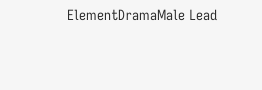ElementDramaMale Lead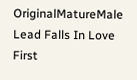OriginalMatureMale Lead Falls In Love First